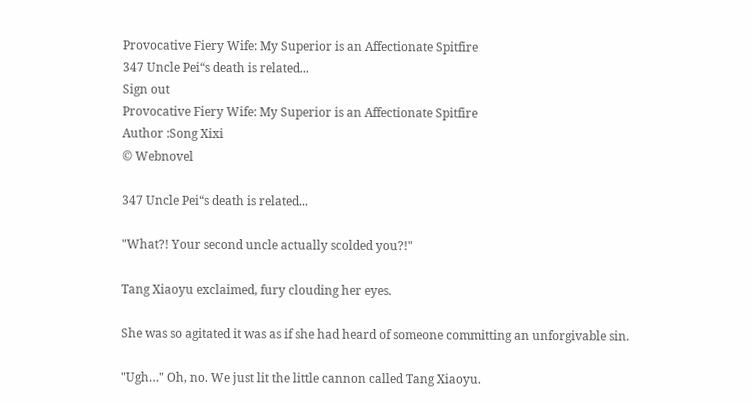Provocative Fiery Wife: My Superior is an Affectionate Spitfire
347 Uncle Pei“s death is related...
Sign out
Provocative Fiery Wife: My Superior is an Affectionate Spitfire
Author :Song Xixi
© Webnovel

347 Uncle Pei“s death is related...

"What?! Your second uncle actually scolded you?!"

Tang Xiaoyu exclaimed, fury clouding her eyes.

She was so agitated it was as if she had heard of someone committing an unforgivable sin.

"Ugh…" Oh, no. We just lit the little cannon called Tang Xiaoyu.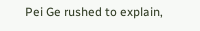Pei Ge rushed to explain,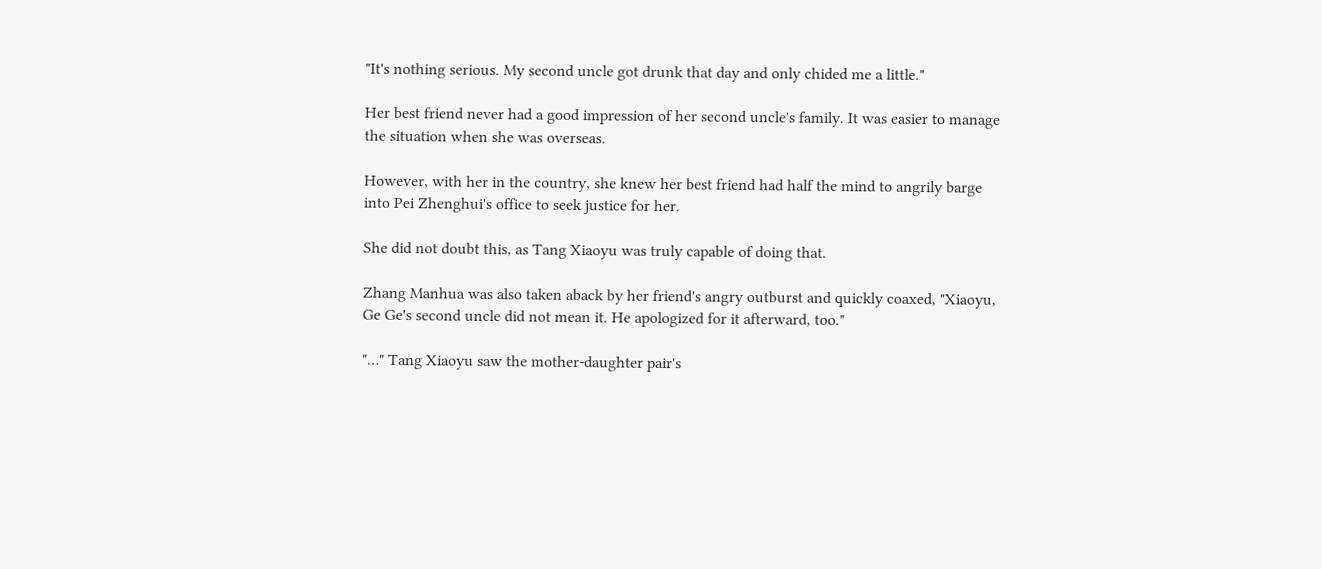"It's nothing serious. My second uncle got drunk that day and only chided me a little."

Her best friend never had a good impression of her second uncle's family. It was easier to manage the situation when she was overseas.

However, with her in the country, she knew her best friend had half the mind to angrily barge into Pei Zhenghui's office to seek justice for her.

She did not doubt this, as Tang Xiaoyu was truly capable of doing that.

Zhang Manhua was also taken aback by her friend's angry outburst and quickly coaxed, "Xiaoyu, Ge Ge's second uncle did not mean it. He apologized for it afterward, too."

"…" Tang Xiaoyu saw the mother-daughter pair's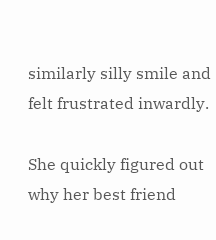similarly silly smile and felt frustrated inwardly.

She quickly figured out why her best friend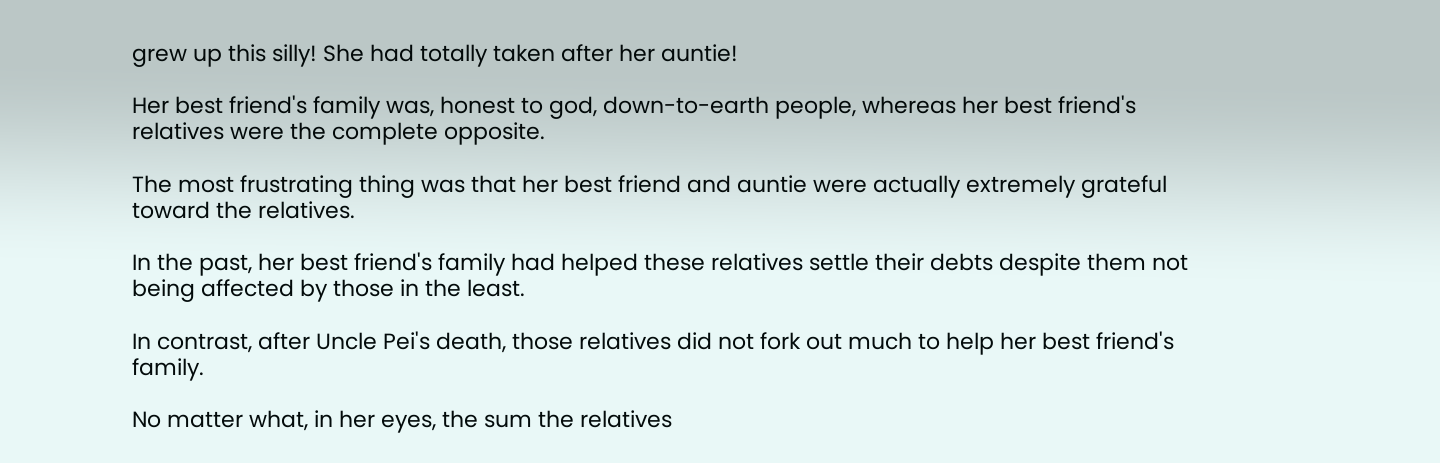grew up this silly! She had totally taken after her auntie!

Her best friend's family was, honest to god, down-to-earth people, whereas her best friend's relatives were the complete opposite.

The most frustrating thing was that her best friend and auntie were actually extremely grateful toward the relatives.

In the past, her best friend's family had helped these relatives settle their debts despite them not being affected by those in the least.

In contrast, after Uncle Pei's death, those relatives did not fork out much to help her best friend's family.

No matter what, in her eyes, the sum the relatives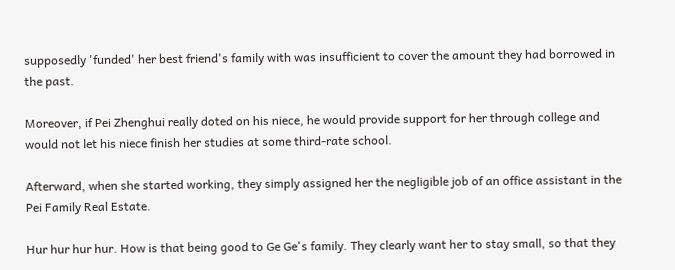supposedly 'funded' her best friend's family with was insufficient to cover the amount they had borrowed in the past.

Moreover, if Pei Zhenghui really doted on his niece, he would provide support for her through college and would not let his niece finish her studies at some third-rate school.

Afterward, when she started working, they simply assigned her the negligible job of an office assistant in the Pei Family Real Estate.

Hur hur hur hur. How is that being good to Ge Ge's family. They clearly want her to stay small, so that they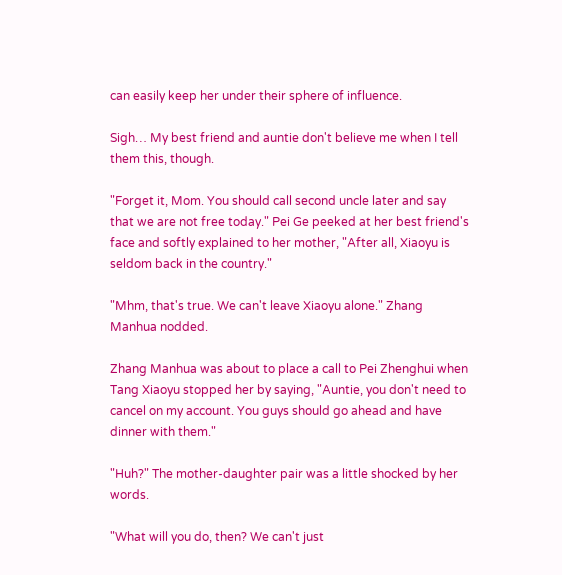can easily keep her under their sphere of influence.

Sigh… My best friend and auntie don't believe me when I tell them this, though.

"Forget it, Mom. You should call second uncle later and say that we are not free today." Pei Ge peeked at her best friend's face and softly explained to her mother, "After all, Xiaoyu is seldom back in the country."

"Mhm, that's true. We can't leave Xiaoyu alone." Zhang Manhua nodded.

Zhang Manhua was about to place a call to Pei Zhenghui when Tang Xiaoyu stopped her by saying, "Auntie, you don't need to cancel on my account. You guys should go ahead and have dinner with them."

"Huh?" The mother-daughter pair was a little shocked by her words.

"What will you do, then? We can't just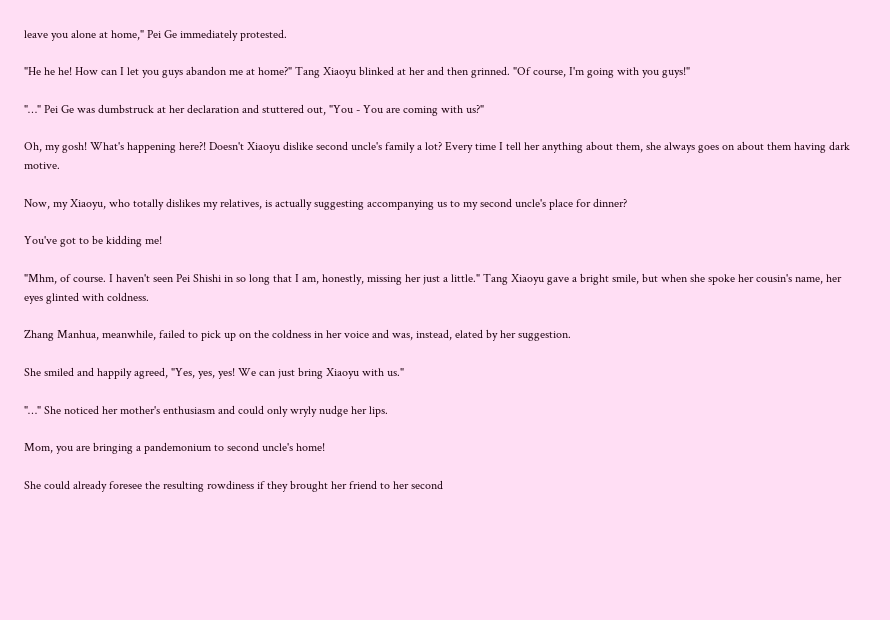leave you alone at home," Pei Ge immediately protested.

"He he he! How can I let you guys abandon me at home?" Tang Xiaoyu blinked at her and then grinned. "Of course, I'm going with you guys!"

"…" Pei Ge was dumbstruck at her declaration and stuttered out, "You - You are coming with us?"

Oh, my gosh! What's happening here?! Doesn't Xiaoyu dislike second uncle's family a lot? Every time I tell her anything about them, she always goes on about them having dark motive.

Now, my Xiaoyu, who totally dislikes my relatives, is actually suggesting accompanying us to my second uncle's place for dinner?

You've got to be kidding me!

"Mhm, of course. I haven't seen Pei Shishi in so long that I am, honestly, missing her just a little." Tang Xiaoyu gave a bright smile, but when she spoke her cousin's name, her eyes glinted with coldness.

Zhang Manhua, meanwhile, failed to pick up on the coldness in her voice and was, instead, elated by her suggestion.

She smiled and happily agreed, "Yes, yes, yes! We can just bring Xiaoyu with us."

"…" She noticed her mother's enthusiasm and could only wryly nudge her lips.

Mom, you are bringing a pandemonium to second uncle's home!

She could already foresee the resulting rowdiness if they brought her friend to her second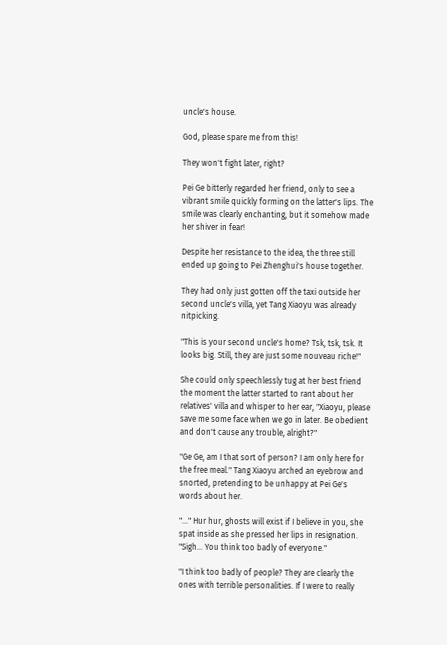uncle's house.

God, please spare me from this!

They won't fight later, right?

Pei Ge bitterly regarded her friend, only to see a vibrant smile quickly forming on the latter's lips. The smile was clearly enchanting, but it somehow made her shiver in fear!

Despite her resistance to the idea, the three still ended up going to Pei Zhenghui's house together.

They had only just gotten off the taxi outside her second uncle's villa, yet Tang Xiaoyu was already nitpicking.

"This is your second uncle's home? Tsk, tsk, tsk. It looks big. Still, they are just some nouveau riche!"

She could only speechlessly tug at her best friend the moment the latter started to rant about her relatives' villa and whisper to her ear, "Xiaoyu, please save me some face when we go in later. Be obedient and don't cause any trouble, alright?"

"Ge Ge, am I that sort of person? I am only here for the free meal." Tang Xiaoyu arched an eyebrow and snorted, pretending to be unhappy at Pei Ge's words about her.

"…" Hur hur, ghosts will exist if I believe in you, she spat inside as she pressed her lips in resignation. "Sigh… You think too badly of everyone."

"I think too badly of people? They are clearly the ones with terrible personalities. If I were to really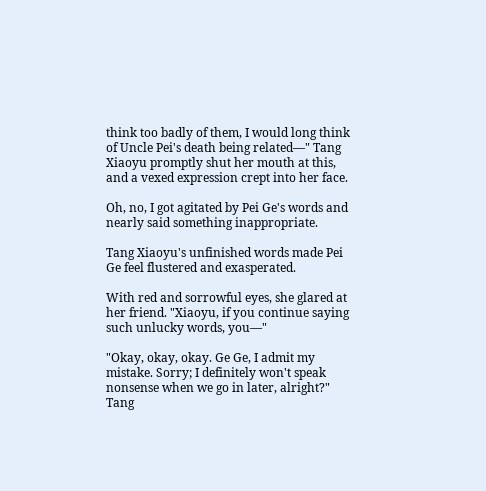think too badly of them, I would long think of Uncle Pei's death being related—" Tang Xiaoyu promptly shut her mouth at this, and a vexed expression crept into her face.

Oh, no, I got agitated by Pei Ge's words and nearly said something inappropriate.

Tang Xiaoyu's unfinished words made Pei Ge feel flustered and exasperated.

With red and sorrowful eyes, she glared at her friend. "Xiaoyu, if you continue saying such unlucky words, you—"

"Okay, okay, okay. Ge Ge, I admit my mistake. Sorry; I definitely won't speak nonsense when we go in later, alright?" Tang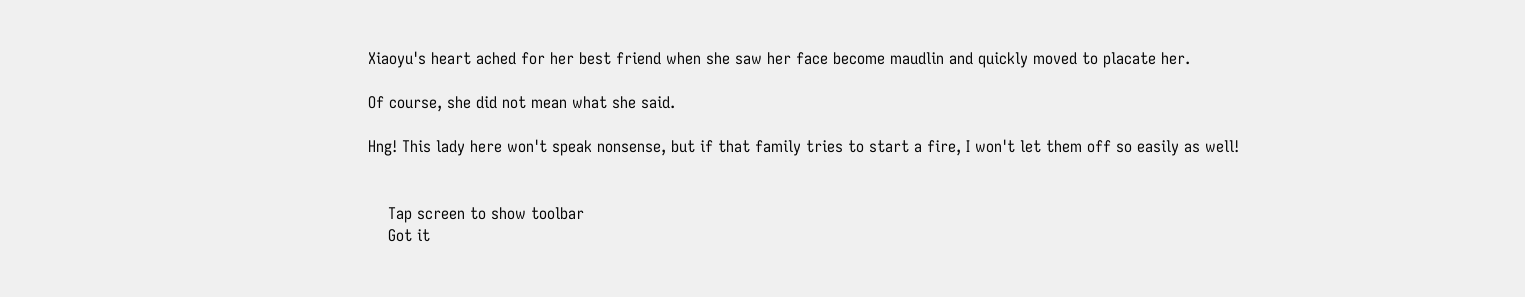Xiaoyu's heart ached for her best friend when she saw her face become maudlin and quickly moved to placate her.

Of course, she did not mean what she said.

Hng! This lady here won't speak nonsense, but if that family tries to start a fire, I won't let them off so easily as well!


    Tap screen to show toolbar
    Got it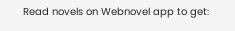Read novels on Webnovel app to get: